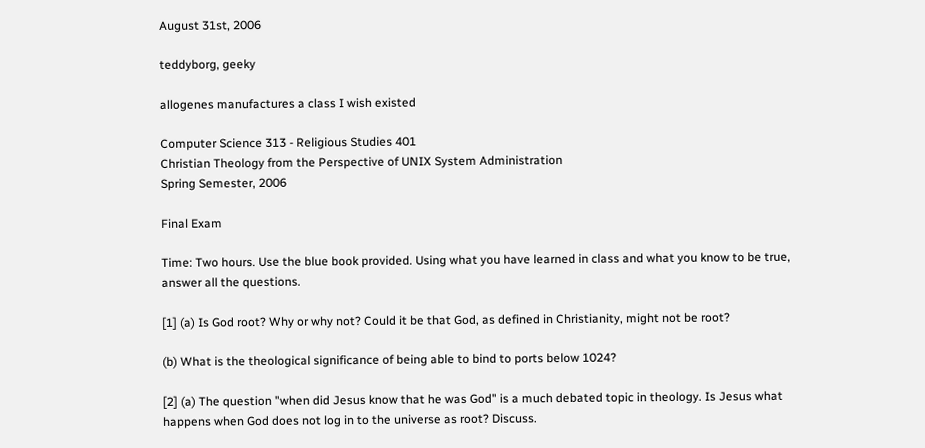August 31st, 2006

teddyborg, geeky

allogenes manufactures a class I wish existed

Computer Science 313 - Religious Studies 401
Christian Theology from the Perspective of UNIX System Administration
Spring Semester, 2006

Final Exam

Time: Two hours. Use the blue book provided. Using what you have learned in class and what you know to be true, answer all the questions.

[1] (a) Is God root? Why or why not? Could it be that God, as defined in Christianity, might not be root?

(b) What is the theological significance of being able to bind to ports below 1024?

[2] (a) The question "when did Jesus know that he was God" is a much debated topic in theology. Is Jesus what happens when God does not log in to the universe as root? Discuss.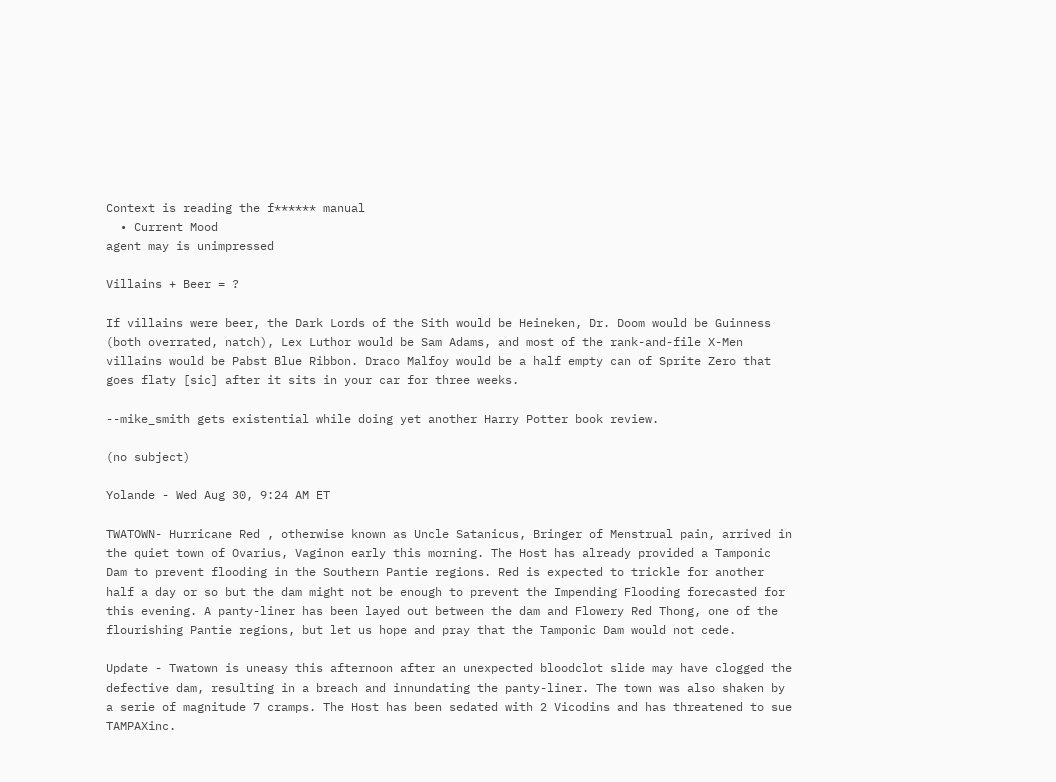Context is reading the f****** manual
  • Current Mood
agent may is unimpressed

Villains + Beer = ?

If villains were beer, the Dark Lords of the Sith would be Heineken, Dr. Doom would be Guinness (both overrated, natch), Lex Luthor would be Sam Adams, and most of the rank-and-file X-Men villains would be Pabst Blue Ribbon. Draco Malfoy would be a half empty can of Sprite Zero that goes flaty [sic] after it sits in your car for three weeks.

--mike_smith gets existential while doing yet another Harry Potter book review.

(no subject)

Yolande - Wed Aug 30, 9:24 AM ET

TWATOWN- Hurricane Red , otherwise known as Uncle Satanicus, Bringer of Menstrual pain, arrived in the quiet town of Ovarius, Vaginon early this morning. The Host has already provided a Tamponic Dam to prevent flooding in the Southern Pantie regions. Red is expected to trickle for another half a day or so but the dam might not be enough to prevent the Impending Flooding forecasted for this evening. A panty-liner has been layed out between the dam and Flowery Red Thong, one of the flourishing Pantie regions, but let us hope and pray that the Tamponic Dam would not cede.

Update - Twatown is uneasy this afternoon after an unexpected bloodclot slide may have clogged the defective dam, resulting in a breach and innundating the panty-liner. The town was also shaken by a serie of magnitude 7 cramps. The Host has been sedated with 2 Vicodins and has threatened to sue TAMPAXinc.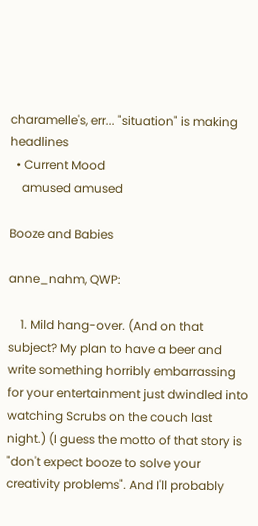charamelle's, err... "situation" is making headlines
  • Current Mood
    amused amused

Booze and Babies

anne_nahm, QWP:

    1. Mild hang-over. (And on that subject? My plan to have a beer and write something horribly embarrassing for your entertainment just dwindled into watching Scrubs on the couch last night.) (I guess the motto of that story is "don't expect booze to solve your creativity problems". And I'll probably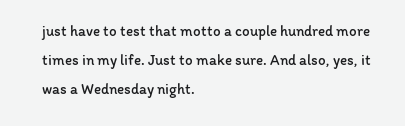just have to test that motto a couple hundred more times in my life. Just to make sure. And also, yes, it was a Wednesday night.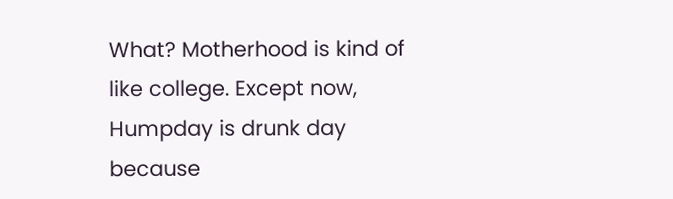What? Motherhood is kind of like college. Except now, Humpday is drunk day because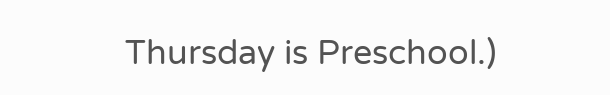Thursday is Preschool.)